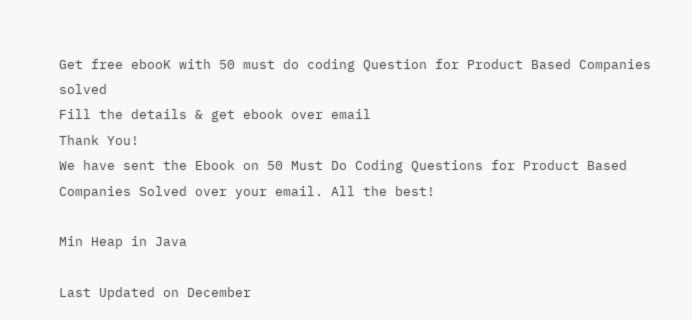Get free ebooK with 50 must do coding Question for Product Based Companies solved
Fill the details & get ebook over email
Thank You!
We have sent the Ebook on 50 Must Do Coding Questions for Product Based Companies Solved over your email. All the best!

Min Heap in Java

Last Updated on December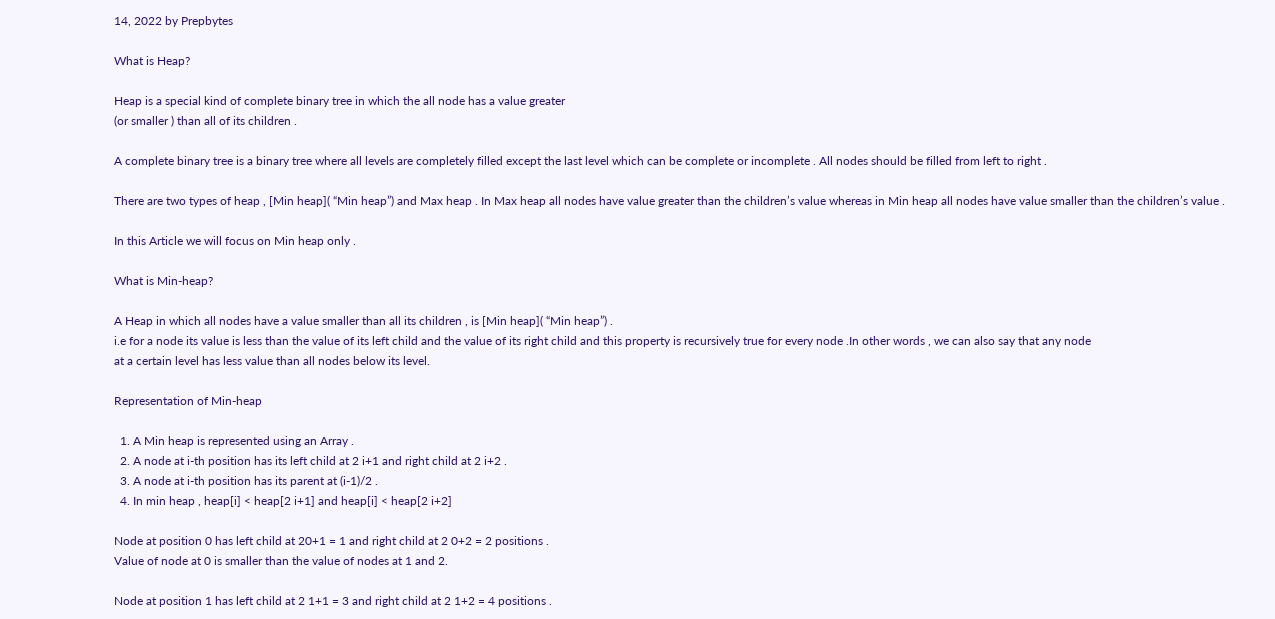14, 2022 by Prepbytes

What is Heap?

Heap is a special kind of complete binary tree in which the all node has a value greater
(or smaller ) than all of its children .

A complete binary tree is a binary tree where all levels are completely filled except the last level which can be complete or incomplete . All nodes should be filled from left to right .

There are two types of heap , [Min heap]( “Min heap”) and Max heap . In Max heap all nodes have value greater than the children’s value whereas in Min heap all nodes have value smaller than the children’s value .

In this Article we will focus on Min heap only .

What is Min-heap?

A Heap in which all nodes have a value smaller than all its children , is [Min heap]( “Min heap”) .
i.e for a node its value is less than the value of its left child and the value of its right child and this property is recursively true for every node .In other words , we can also say that any node
at a certain level has less value than all nodes below its level.

Representation of Min-heap

  1. A Min heap is represented using an Array .
  2. A node at i-th position has its left child at 2 i+1 and right child at 2 i+2 .
  3. A node at i-th position has its parent at (i-1)/2 .
  4. In min heap , heap[i] < heap[2 i+1] and heap[i] < heap[2 i+2]

Node at position 0 has left child at 20+1 = 1 and right child at 2 0+2 = 2 positions .
Value of node at 0 is smaller than the value of nodes at 1 and 2.

Node at position 1 has left child at 2 1+1 = 3 and right child at 2 1+2 = 4 positions .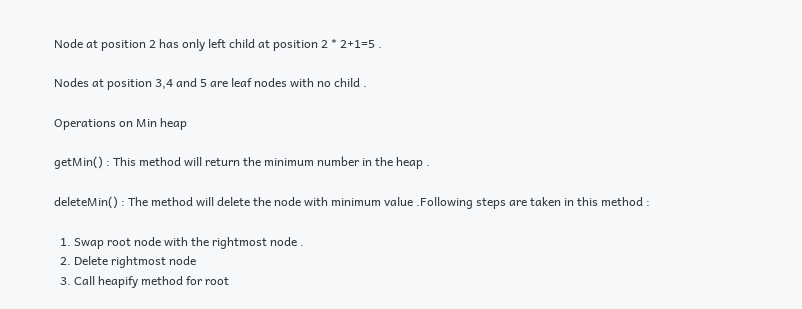Node at position 2 has only left child at position 2 * 2+1=5 .

Nodes at position 3,4 and 5 are leaf nodes with no child .

Operations on Min heap

getMin() : This method will return the minimum number in the heap .

deleteMin() : The method will delete the node with minimum value .Following steps are taken in this method :

  1. Swap root node with the rightmost node .
  2. Delete rightmost node
  3. Call heapify method for root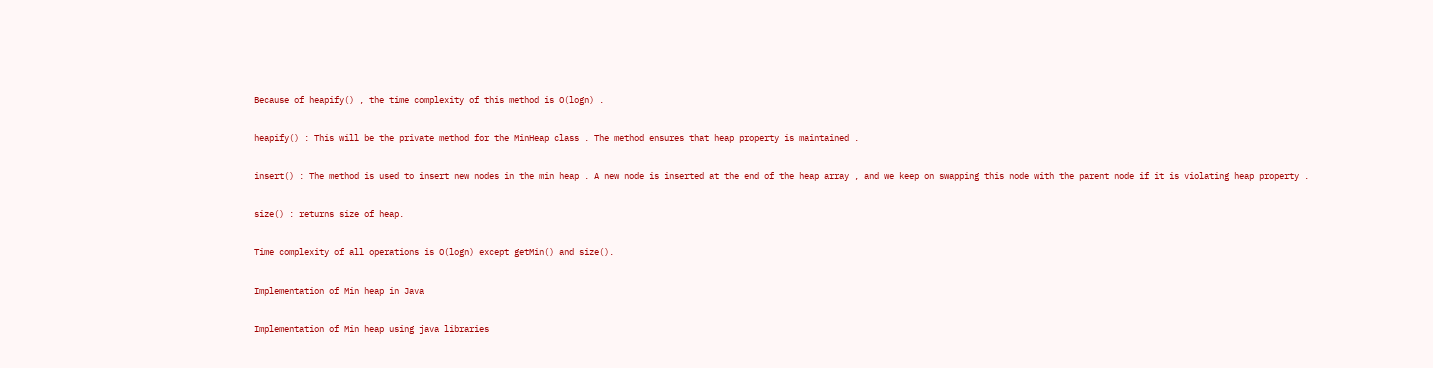Because of heapify() , the time complexity of this method is O(logn) .

heapify() : This will be the private method for the MinHeap class . The method ensures that heap property is maintained .

insert() : The method is used to insert new nodes in the min heap . A new node is inserted at the end of the heap array , and we keep on swapping this node with the parent node if it is violating heap property .

size() : returns size of heap.

Time complexity of all operations is O(logn) except getMin() and size().

Implementation of Min heap in Java

Implementation of Min heap using java libraries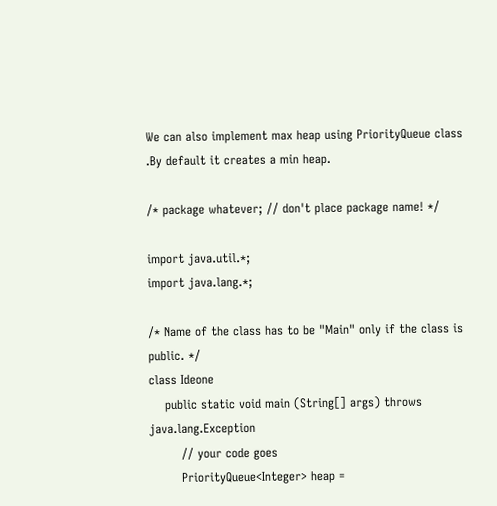We can also implement max heap using PriorityQueue class .By default it creates a min heap.

/* package whatever; // don't place package name! */

import java.util.*;
import java.lang.*;

/* Name of the class has to be "Main" only if the class is public. */
class Ideone
    public static void main (String[] args) throws java.lang.Exception
        // your code goes
        PriorityQueue<Integer> heap =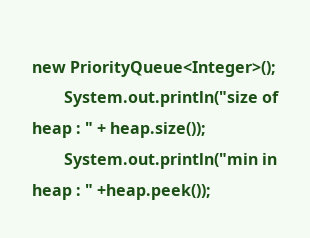new PriorityQueue<Integer>();
        System.out.println("size of heap : " + heap.size());
        System.out.println("min in heap : " +heap.peek());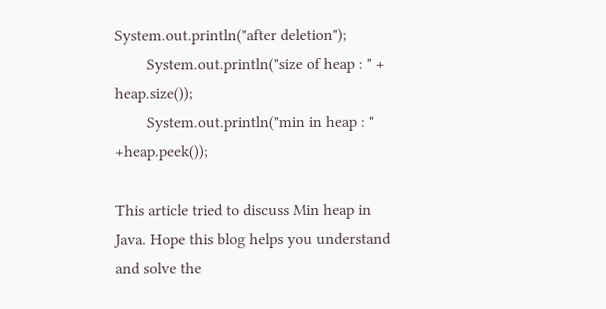System.out.println("after deletion");
        System.out.println("size of heap : " + heap.size());
        System.out.println("min in heap : " +heap.peek());

This article tried to discuss Min heap in Java. Hope this blog helps you understand and solve the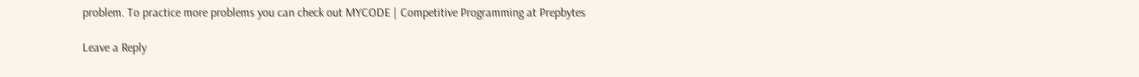problem. To practice more problems you can check out MYCODE | Competitive Programming at Prepbytes

Leave a Reply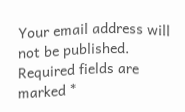Your email address will not be published. Required fields are marked *